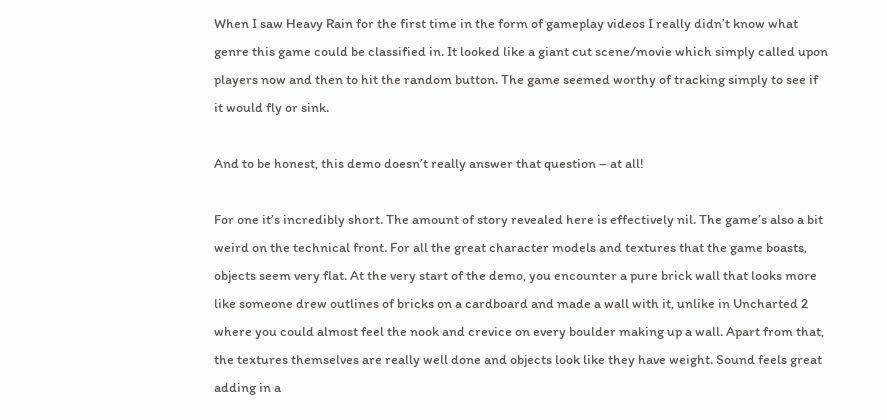When I saw Heavy Rain for the first time in the form of gameplay videos I really didn’t know what genre this game could be classified in. It looked like a giant cut scene/movie which simply called upon players now and then to hit the random button. The game seemed worthy of tracking simply to see if it would fly or sink.

And to be honest, this demo doesn’t really answer that question – at all!

For one it’s incredibly short. The amount of story revealed here is effectively nil. The game’s also a bit weird on the technical front. For all the great character models and textures that the game boasts, objects seem very flat. At the very start of the demo, you encounter a pure brick wall that looks more like someone drew outlines of bricks on a cardboard and made a wall with it, unlike in Uncharted 2 where you could almost feel the nook and crevice on every boulder making up a wall. Apart from that, the textures themselves are really well done and objects look like they have weight. Sound feels great adding in a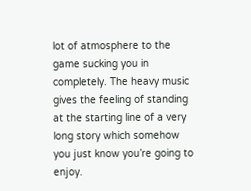lot of atmosphere to the game sucking you in completely. The heavy music gives the feeling of standing at the starting line of a very long story which somehow you just know you’re going to enjoy.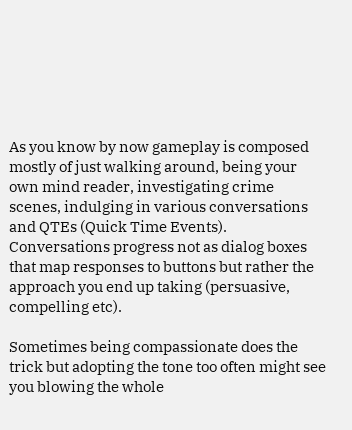As you know by now gameplay is composed mostly of just walking around, being your own mind reader, investigating crime scenes, indulging in various conversations and QTEs (Quick Time Events). Conversations progress not as dialog boxes that map responses to buttons but rather the approach you end up taking (persuasive, compelling etc).

Sometimes being compassionate does the trick but adopting the tone too often might see you blowing the whole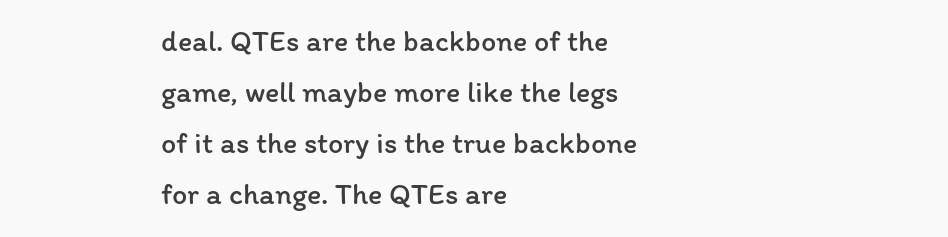deal. QTEs are the backbone of the game, well maybe more like the legs of it as the story is the true backbone for a change. The QTEs are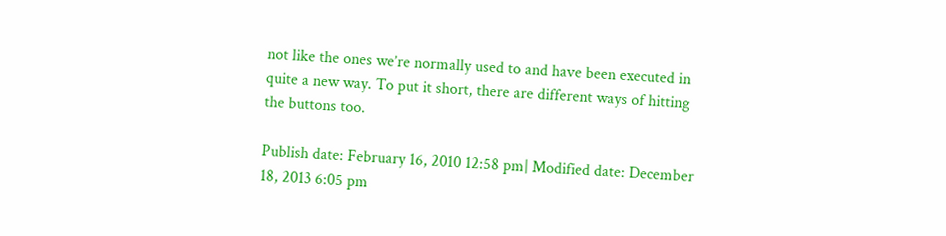not like the ones we’re normally used to and have been executed in quite a new way. To put it short, there are different ways of hitting the buttons too.

Publish date: February 16, 2010 12:58 pm| Modified date: December 18, 2013 6:05 pm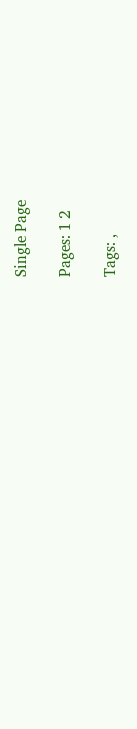Single Page

Pages: 1 2

Tags: ,